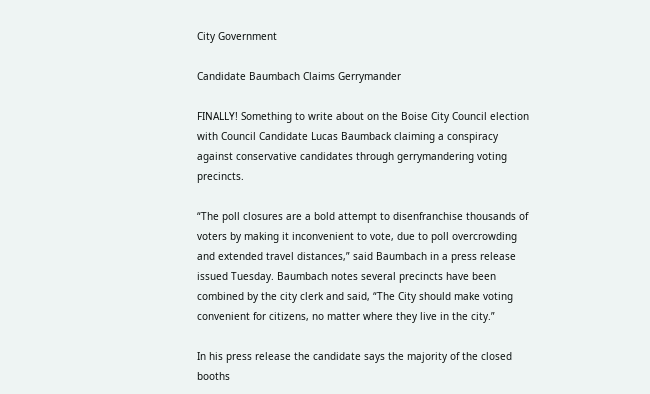City Government

Candidate Baumbach Claims Gerrymander

FINALLY! Something to write about on the Boise City Council election with Council Candidate Lucas Baumback claiming a conspiracy against conservative candidates through gerrymandering voting precincts.

“The poll closures are a bold attempt to disenfranchise thousands of voters by making it inconvenient to vote, due to poll overcrowding and extended travel distances,” said Baumbach in a press release issued Tuesday. Baumbach notes several precincts have been combined by the city clerk and said, “The City should make voting convenient for citizens, no matter where they live in the city.”

In his press release the candidate says the majority of the closed booths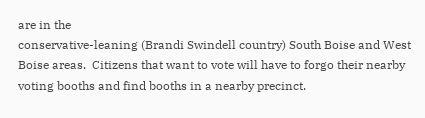are in the
conservative-leaning (Brandi Swindell country) South Boise and West Boise areas.  Citizens that want to vote will have to forgo their nearby voting booths and find booths in a nearby precinct.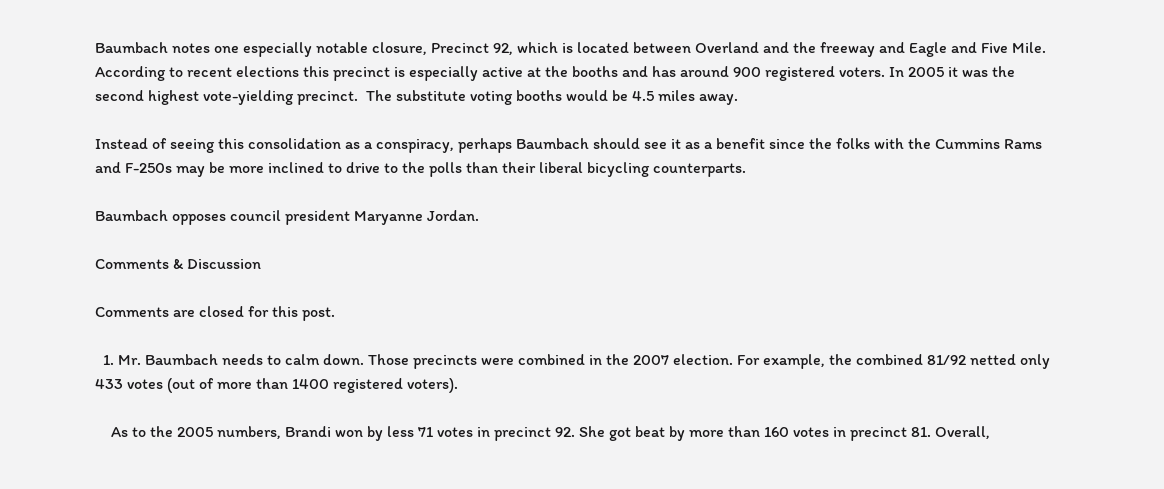Baumbach notes one especially notable closure, Precinct 92, which is located between Overland and the freeway and Eagle and Five Mile.  According to recent elections this precinct is especially active at the booths and has around 900 registered voters. In 2005 it was the second highest vote-yielding precinct.  The substitute voting booths would be 4.5 miles away.

Instead of seeing this consolidation as a conspiracy, perhaps Baumbach should see it as a benefit since the folks with the Cummins Rams and F-250s may be more inclined to drive to the polls than their liberal bicycling counterparts.

Baumbach opposes council president Maryanne Jordan.

Comments & Discussion

Comments are closed for this post.

  1. Mr. Baumbach needs to calm down. Those precincts were combined in the 2007 election. For example, the combined 81/92 netted only 433 votes (out of more than 1400 registered voters).

    As to the 2005 numbers, Brandi won by less 71 votes in precinct 92. She got beat by more than 160 votes in precinct 81. Overall,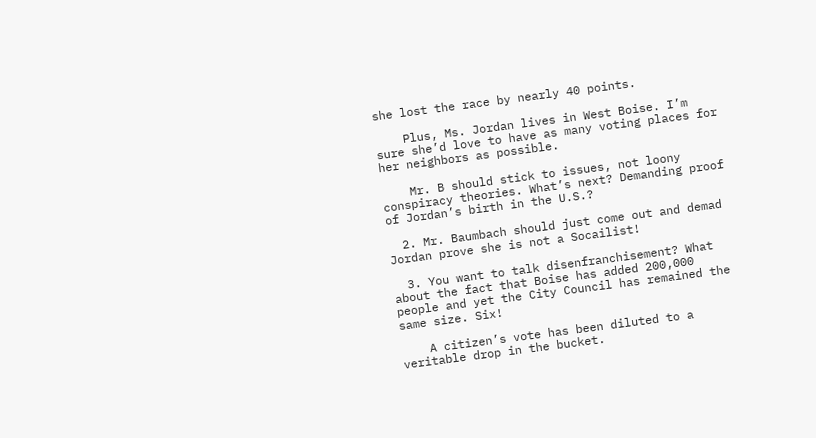she lost the race by nearly 40 points.

    Plus, Ms. Jordan lives in West Boise. I’m sure she’d love to have as many voting places for her neighbors as possible.

    Mr. B should stick to issues, not loony conspiracy theories. What’s next? Demanding proof of Jordan’s birth in the U.S.?

  2. Mr. Baumbach should just come out and demad Jordan prove she is not a Socailist!

  3. You want to talk disenfranchisement? What about the fact that Boise has added 200,000 people and yet the City Council has remained the same size. Six!

    A citizen’s vote has been diluted to a veritable drop in the bucket.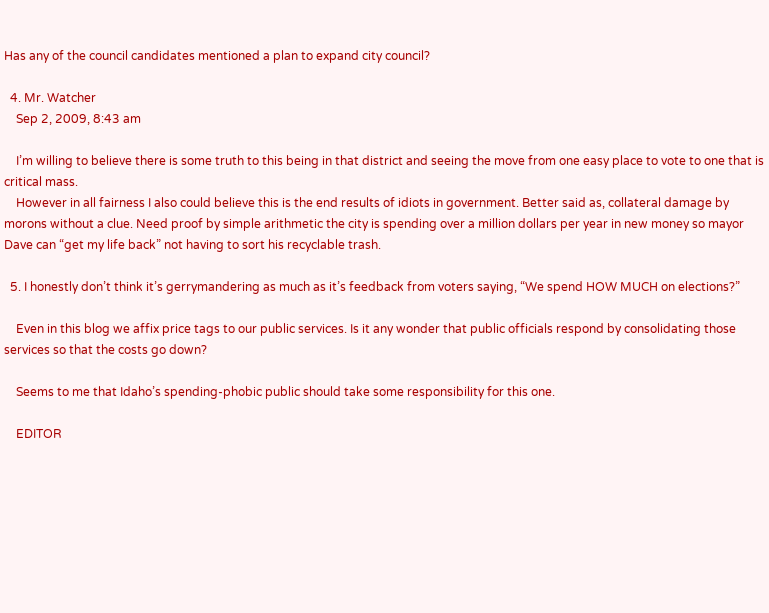Has any of the council candidates mentioned a plan to expand city council?

  4. Mr. Watcher
    Sep 2, 2009, 8:43 am

    I’m willing to believe there is some truth to this being in that district and seeing the move from one easy place to vote to one that is critical mass.
    However in all fairness I also could believe this is the end results of idiots in government. Better said as, collateral damage by morons without a clue. Need proof by simple arithmetic the city is spending over a million dollars per year in new money so mayor Dave can “get my life back” not having to sort his recyclable trash.

  5. I honestly don’t think it’s gerrymandering as much as it’s feedback from voters saying, “We spend HOW MUCH on elections?”

    Even in this blog we affix price tags to our public services. Is it any wonder that public officials respond by consolidating those services so that the costs go down?

    Seems to me that Idaho’s spending-phobic public should take some responsibility for this one.

    EDITOR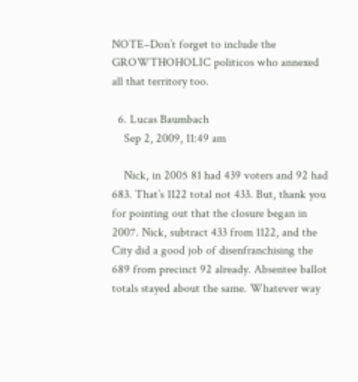NOTE–Don’t forget to include the GROWTHOHOLIC politicos who annexed all that territory too.

  6. Lucas Baumbach
    Sep 2, 2009, 11:49 am

    Nick, in 2005 81 had 439 voters and 92 had 683. That’s 1122 total not 433. But, thank you for pointing out that the closure began in 2007. Nick, subtract 433 from 1122, and the City did a good job of disenfranchising the 689 from precinct 92 already. Absentee ballot totals stayed about the same. Whatever way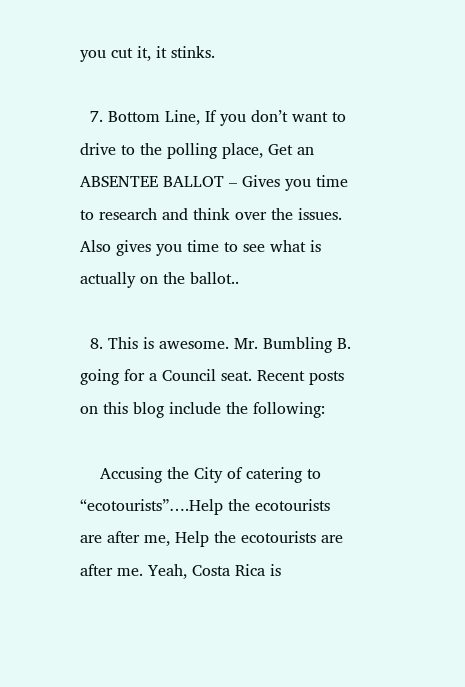you cut it, it stinks.

  7. Bottom Line, If you don’t want to drive to the polling place, Get an ABSENTEE BALLOT – Gives you time to research and think over the issues. Also gives you time to see what is actually on the ballot..

  8. This is awesome. Mr. Bumbling B. going for a Council seat. Recent posts on this blog include the following:

    Accusing the City of catering to “ecotourists”….Help the ecotourists are after me, Help the ecotourists are after me. Yeah, Costa Rica is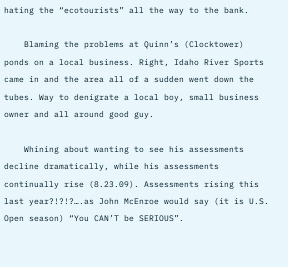hating the “ecotourists” all the way to the bank.

    Blaming the problems at Quinn’s (Clocktower) ponds on a local business. Right, Idaho River Sports came in and the area all of a sudden went down the tubes. Way to denigrate a local boy, small business owner and all around good guy.

    Whining about wanting to see his assessments decline dramatically, while his assessments continually rise (8.23.09). Assessments rising this last year?!?!?….as John McEnroe would say (it is U.S. Open season) “You CAN’T be SERIOUS”.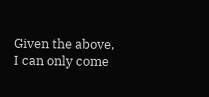Given the above, I can only come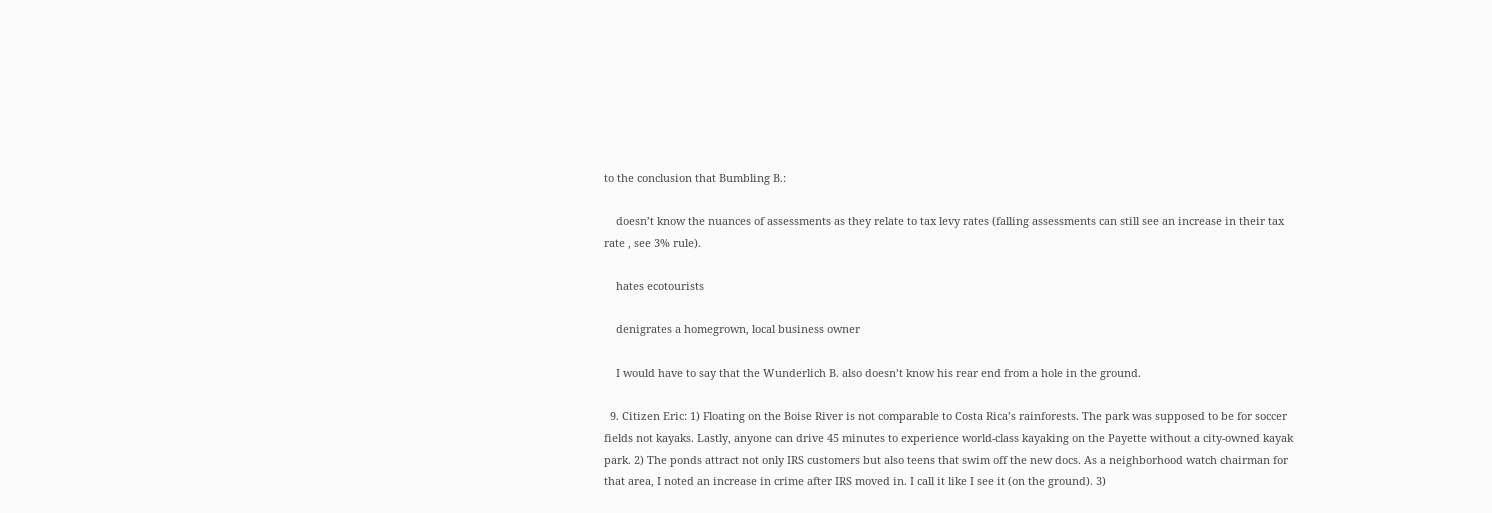to the conclusion that Bumbling B.:

    doesn’t know the nuances of assessments as they relate to tax levy rates (falling assessments can still see an increase in their tax rate , see 3% rule).

    hates ecotourists

    denigrates a homegrown, local business owner

    I would have to say that the Wunderlich B. also doesn’t know his rear end from a hole in the ground.

  9. Citizen Eric: 1) Floating on the Boise River is not comparable to Costa Rica’s rainforests. The park was supposed to be for soccer fields not kayaks. Lastly, anyone can drive 45 minutes to experience world-class kayaking on the Payette without a city-owned kayak park. 2) The ponds attract not only IRS customers but also teens that swim off the new docs. As a neighborhood watch chairman for that area, I noted an increase in crime after IRS moved in. I call it like I see it (on the ground). 3)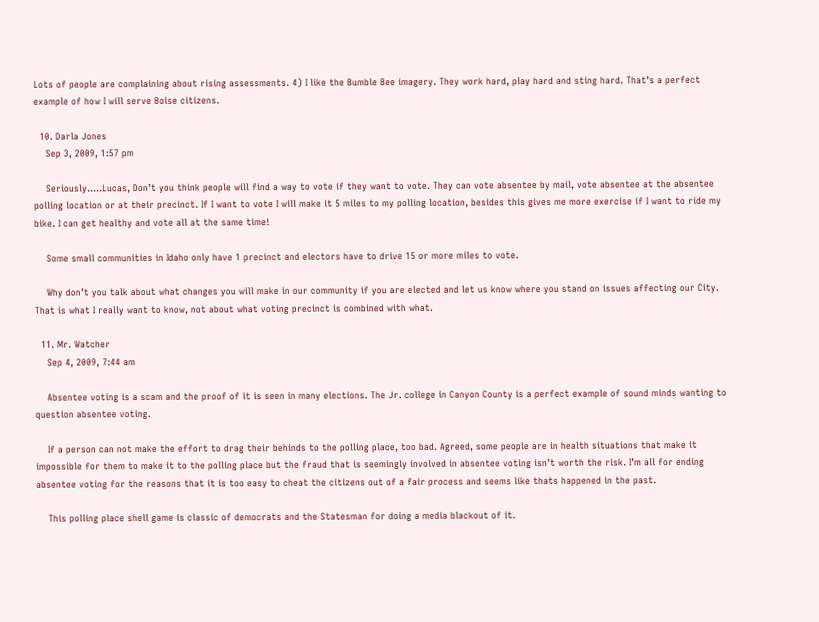Lots of people are complaining about rising assessments. 4) I like the Bumble Bee imagery. They work hard, play hard and sting hard. That’s a perfect example of how I will serve Boise citizens.

  10. Darla Jones
    Sep 3, 2009, 1:57 pm

    Seriously…..Lucas, Don’t you think people will find a way to vote if they want to vote. They can vote absentee by mail, vote absentee at the absentee polling location or at their precinct. If I want to vote I will make it 5 miles to my polling location, besides this gives me more exercise if I want to ride my bike. I can get healthy and vote all at the same time!

    Some small communities in Idaho only have 1 precinct and electors have to drive 15 or more miles to vote.

    Why don’t you talk about what changes you will make in our community if you are elected and let us know where you stand on issues affecting our City. That is what I really want to know, not about what voting precinct is combined with what.

  11. Mr. Watcher
    Sep 4, 2009, 7:44 am

    Absentee voting is a scam and the proof of it is seen in many elections. The Jr. college in Canyon County is a perfect example of sound minds wanting to question absentee voting.

    If a person can not make the effort to drag their behinds to the polling place, too bad. Agreed, some people are in health situations that make it impossible for them to make it to the polling place but the fraud that is seemingly involved in absentee voting isn’t worth the risk. I’m all for ending absentee voting for the reasons that it is too easy to cheat the citizens out of a fair process and seems like thats happened in the past.

    This polling place shell game is classic of democrats and the Statesman for doing a media blackout of it.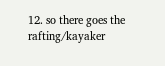12. so there goes the rafting/kayaker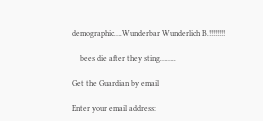demographic….Wunderbar Wunderlich B.!!!!!!!!

    bees die after they sting……..

Get the Guardian by email

Enter your email address: